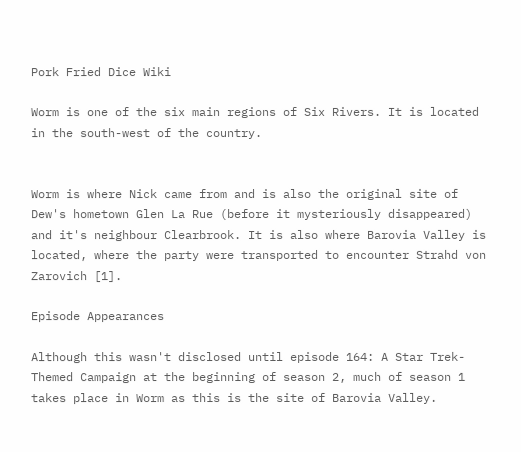Pork Fried Dice Wiki

Worm is one of the six main regions of Six Rivers. It is located in the south-west of the country.


Worm is where Nick came from and is also the original site of Dew's hometown Glen La Rue (before it mysteriously disappeared) and it's neighbour Clearbrook. It is also where Barovia Valley is located, where the party were transported to encounter Strahd von Zarovich [1].

Episode Appearances

Although this wasn't disclosed until episode 164: A Star Trek-Themed Campaign at the beginning of season 2, much of season 1 takes place in Worm as this is the site of Barovia Valley.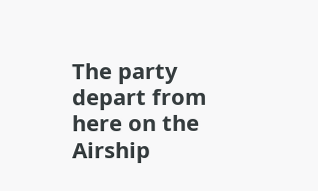The party depart from here on the Airship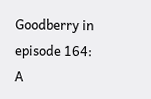Goodberry in episode 164: A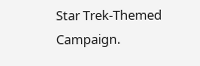Star Trek-Themed Campaign.